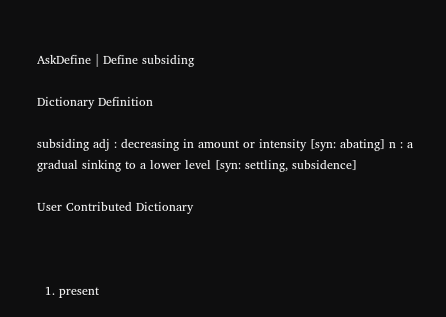AskDefine | Define subsiding

Dictionary Definition

subsiding adj : decreasing in amount or intensity [syn: abating] n : a gradual sinking to a lower level [syn: settling, subsidence]

User Contributed Dictionary



  1. present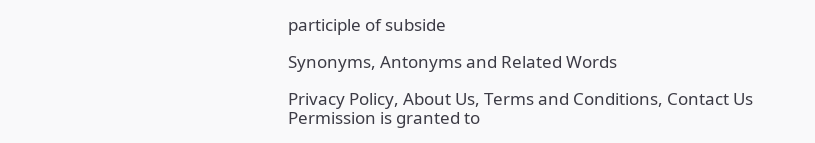participle of subside

Synonyms, Antonyms and Related Words

Privacy Policy, About Us, Terms and Conditions, Contact Us
Permission is granted to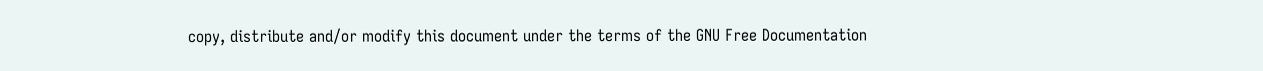copy, distribute and/or modify this document under the terms of the GNU Free Documentation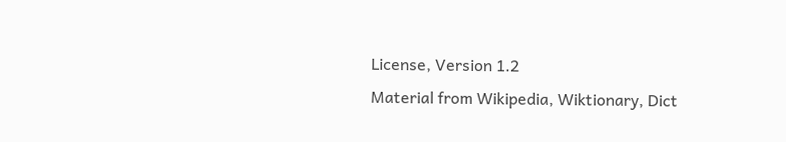License, Version 1.2
Material from Wikipedia, Wiktionary, Dict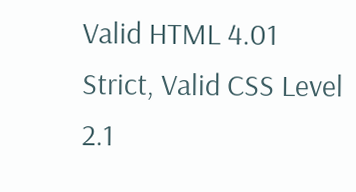Valid HTML 4.01 Strict, Valid CSS Level 2.1